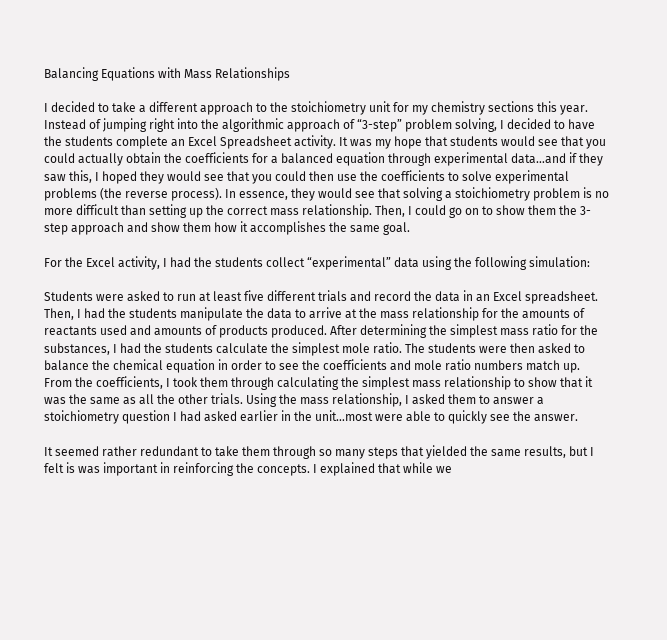Balancing Equations with Mass Relationships

I decided to take a different approach to the stoichiometry unit for my chemistry sections this year. Instead of jumping right into the algorithmic approach of “3-step” problem solving, I decided to have the students complete an Excel Spreadsheet activity. It was my hope that students would see that you could actually obtain the coefficients for a balanced equation through experimental data…and if they saw this, I hoped they would see that you could then use the coefficients to solve experimental problems (the reverse process). In essence, they would see that solving a stoichiometry problem is no more difficult than setting up the correct mass relationship. Then, I could go on to show them the 3-step approach and show them how it accomplishes the same goal.

For the Excel activity, I had the students collect “experimental” data using the following simulation:

Students were asked to run at least five different trials and record the data in an Excel spreadsheet. Then, I had the students manipulate the data to arrive at the mass relationship for the amounts of reactants used and amounts of products produced. After determining the simplest mass ratio for the substances, I had the students calculate the simplest mole ratio. The students were then asked to balance the chemical equation in order to see the coefficients and mole ratio numbers match up. From the coefficients, I took them through calculating the simplest mass relationship to show that it was the same as all the other trials. Using the mass relationship, I asked them to answer a stoichiometry question I had asked earlier in the unit…most were able to quickly see the answer.

It seemed rather redundant to take them through so many steps that yielded the same results, but I felt is was important in reinforcing the concepts. I explained that while we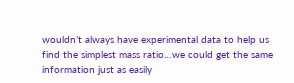wouldn’t always have experimental data to help us find the simplest mass ratio…we could get the same information just as easily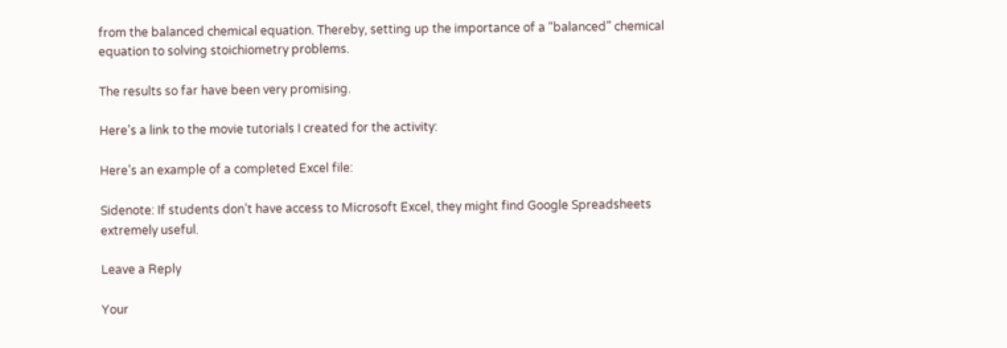from the balanced chemical equation. Thereby, setting up the importance of a “balanced” chemical equation to solving stoichiometry problems.

The results so far have been very promising.

Here’s a link to the movie tutorials I created for the activity:

Here’s an example of a completed Excel file:

Sidenote: If students don’t have access to Microsoft Excel, they might find Google Spreadsheets extremely useful.

Leave a Reply

Your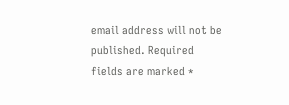email address will not be published. Required fields are marked *